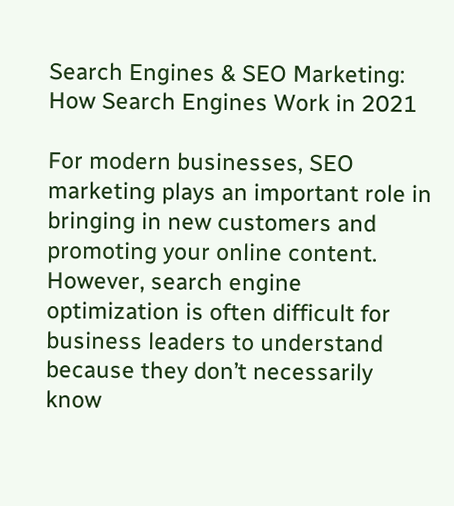Search Engines & SEO Marketing: How Search Engines Work in 2021

For modern businesses, SEO marketing plays an important role in bringing in new customers and promoting your online content. However, search engine optimization is often difficult for business leaders to understand because they don’t necessarily know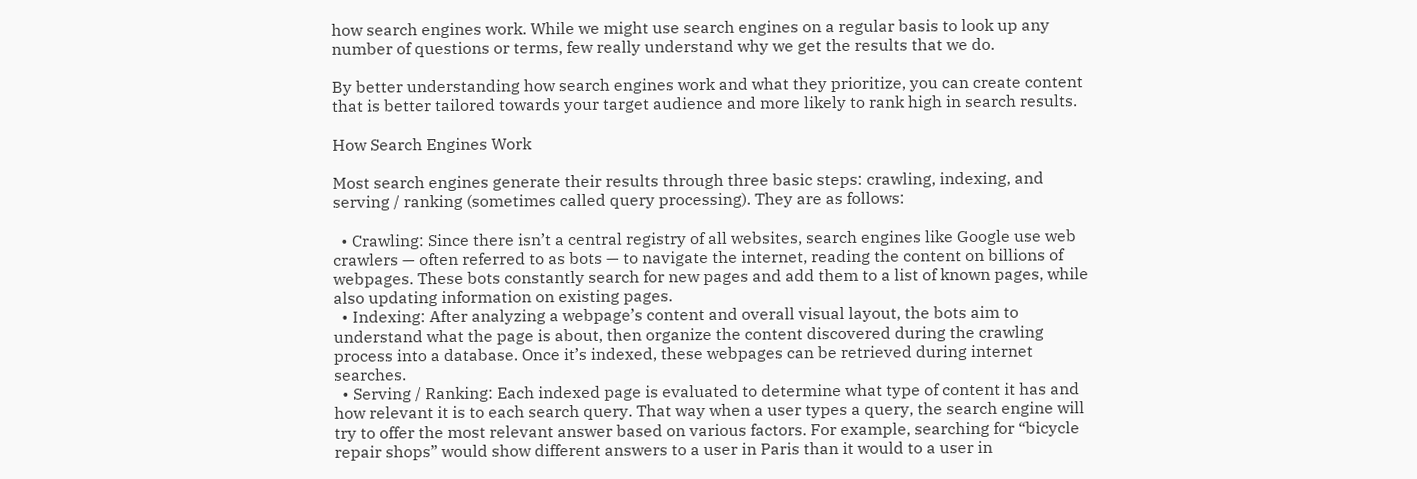how search engines work. While we might use search engines on a regular basis to look up any number of questions or terms, few really understand why we get the results that we do.

By better understanding how search engines work and what they prioritize, you can create content that is better tailored towards your target audience and more likely to rank high in search results.

How Search Engines Work

Most search engines generate their results through three basic steps: crawling, indexing, and serving / ranking (sometimes called query processing). They are as follows:

  • Crawling: Since there isn’t a central registry of all websites, search engines like Google use web crawlers — often referred to as bots — to navigate the internet, reading the content on billions of webpages. These bots constantly search for new pages and add them to a list of known pages, while also updating information on existing pages.
  • Indexing: After analyzing a webpage’s content and overall visual layout, the bots aim to understand what the page is about, then organize the content discovered during the crawling process into a database. Once it’s indexed, these webpages can be retrieved during internet searches.
  • Serving / Ranking: Each indexed page is evaluated to determine what type of content it has and how relevant it is to each search query. That way when a user types a query, the search engine will try to offer the most relevant answer based on various factors. For example, searching for “bicycle repair shops” would show different answers to a user in Paris than it would to a user in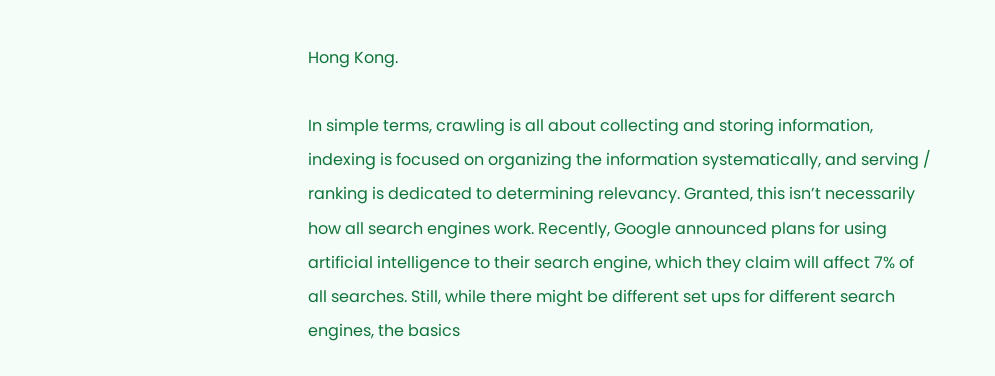Hong Kong.

In simple terms, crawling is all about collecting and storing information, indexing is focused on organizing the information systematically, and serving / ranking is dedicated to determining relevancy. Granted, this isn’t necessarily how all search engines work. Recently, Google announced plans for using artificial intelligence to their search engine, which they claim will affect 7% of all searches. Still, while there might be different set ups for different search engines, the basics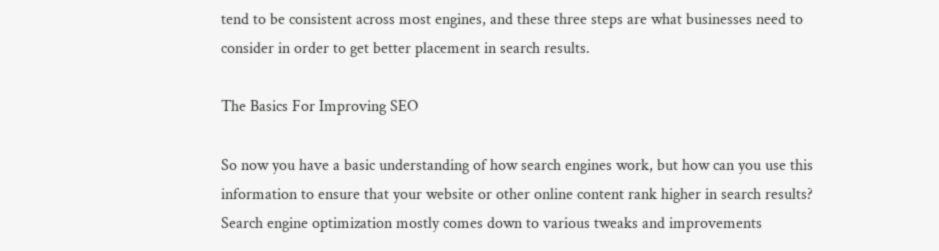tend to be consistent across most engines, and these three steps are what businesses need to consider in order to get better placement in search results.

The Basics For Improving SEO

So now you have a basic understanding of how search engines work, but how can you use this information to ensure that your website or other online content rank higher in search results? Search engine optimization mostly comes down to various tweaks and improvements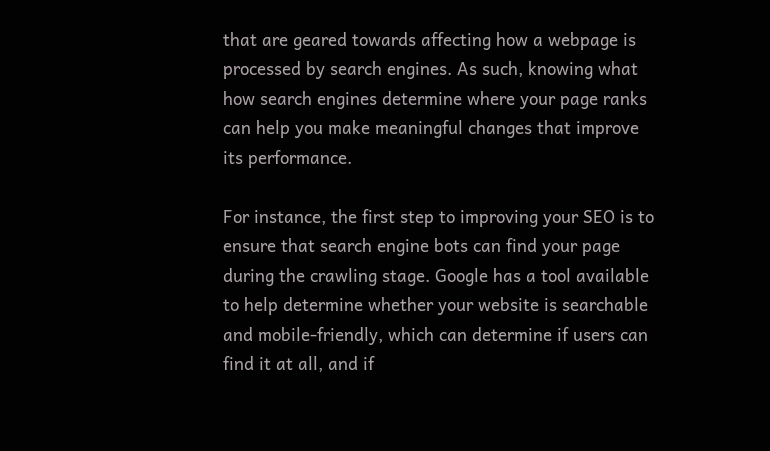that are geared towards affecting how a webpage is processed by search engines. As such, knowing what how search engines determine where your page ranks can help you make meaningful changes that improve its performance.

For instance, the first step to improving your SEO is to ensure that search engine bots can find your page during the crawling stage. Google has a tool available to help determine whether your website is searchable and mobile-friendly, which can determine if users can find it at all, and if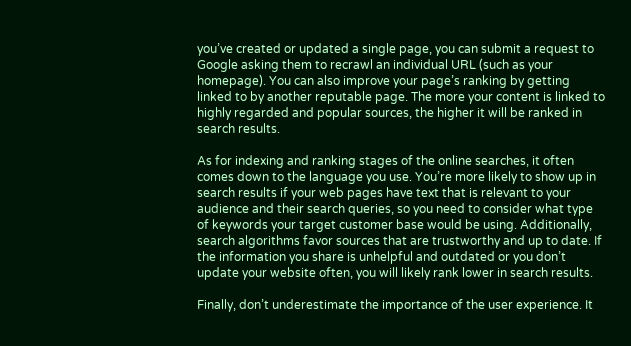you’ve created or updated a single page, you can submit a request to Google asking them to recrawl an individual URL (such as your homepage). You can also improve your page’s ranking by getting linked to by another reputable page. The more your content is linked to highly regarded and popular sources, the higher it will be ranked in search results.

As for indexing and ranking stages of the online searches, it often comes down to the language you use. You’re more likely to show up in search results if your web pages have text that is relevant to your audience and their search queries, so you need to consider what type of keywords your target customer base would be using. Additionally, search algorithms favor sources that are trustworthy and up to date. If the information you share is unhelpful and outdated or you don’t update your website often, you will likely rank lower in search results.

Finally, don’t underestimate the importance of the user experience. It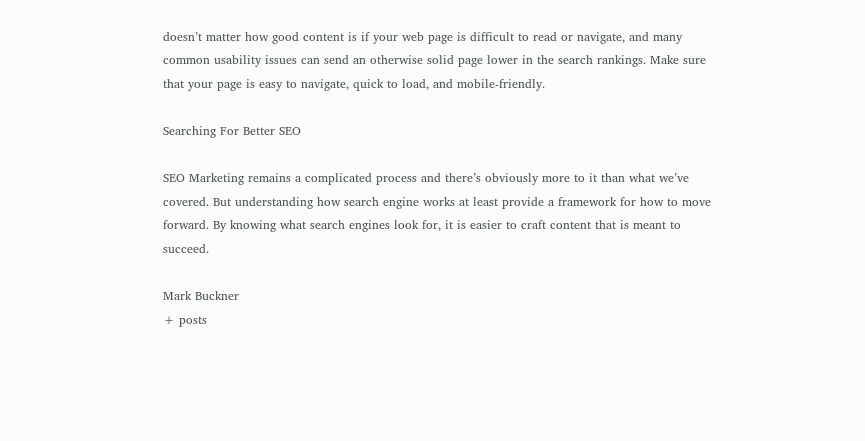doesn’t matter how good content is if your web page is difficult to read or navigate, and many common usability issues can send an otherwise solid page lower in the search rankings. Make sure that your page is easy to navigate, quick to load, and mobile-friendly.

Searching For Better SEO

SEO Marketing remains a complicated process and there’s obviously more to it than what we’ve covered. But understanding how search engine works at least provide a framework for how to move forward. By knowing what search engines look for, it is easier to craft content that is meant to succeed.

Mark Buckner
+ posts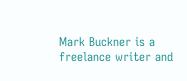Mark Buckner is a freelance writer and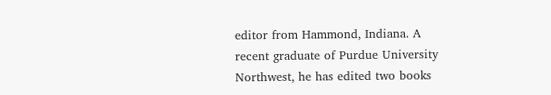editor from Hammond, Indiana. A recent graduate of Purdue University Northwest, he has edited two books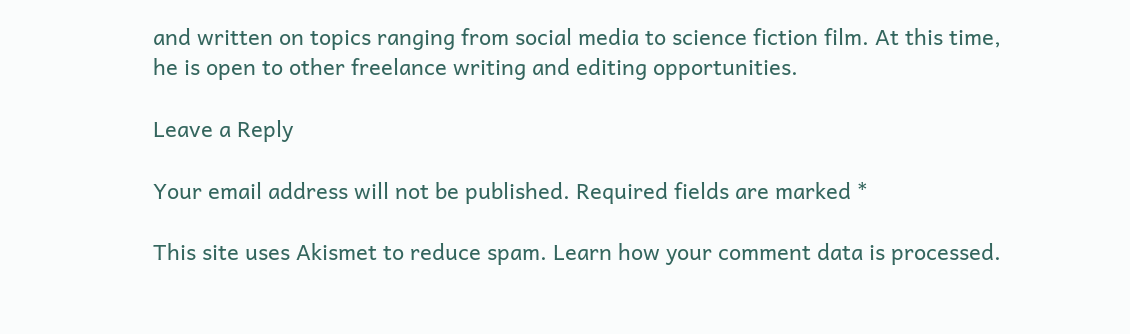and written on topics ranging from social media to science fiction film. At this time, he is open to other freelance writing and editing opportunities.

Leave a Reply

Your email address will not be published. Required fields are marked *

This site uses Akismet to reduce spam. Learn how your comment data is processed.